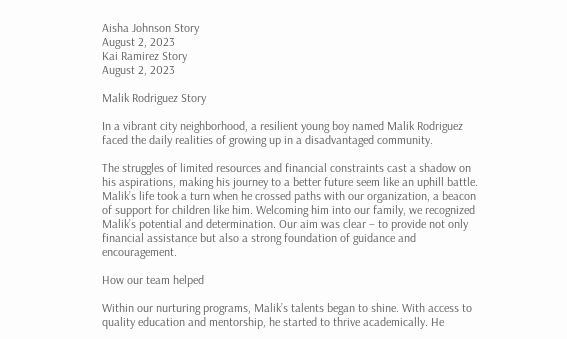Aisha Johnson Story
August 2, 2023
Kai Ramirez Story
August 2, 2023

Malik Rodriguez Story

In a vibrant city neighborhood, a resilient young boy named Malik Rodriguez faced the daily realities of growing up in a disadvantaged community.

The struggles of limited resources and financial constraints cast a shadow on his aspirations, making his journey to a better future seem like an uphill battle. Malik’s life took a turn when he crossed paths with our organization, a beacon of support for children like him. Welcoming him into our family, we recognized Malik’s potential and determination. Our aim was clear – to provide not only financial assistance but also a strong foundation of guidance and encouragement.

How our team helped

Within our nurturing programs, Malik’s talents began to shine. With access to quality education and mentorship, he started to thrive academically. He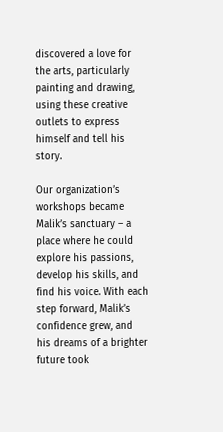discovered a love for the arts, particularly painting and drawing, using these creative outlets to express himself and tell his story.

Our organization’s workshops became Malik’s sanctuary – a place where he could explore his passions, develop his skills, and find his voice. With each step forward, Malik’s confidence grew, and his dreams of a brighter future took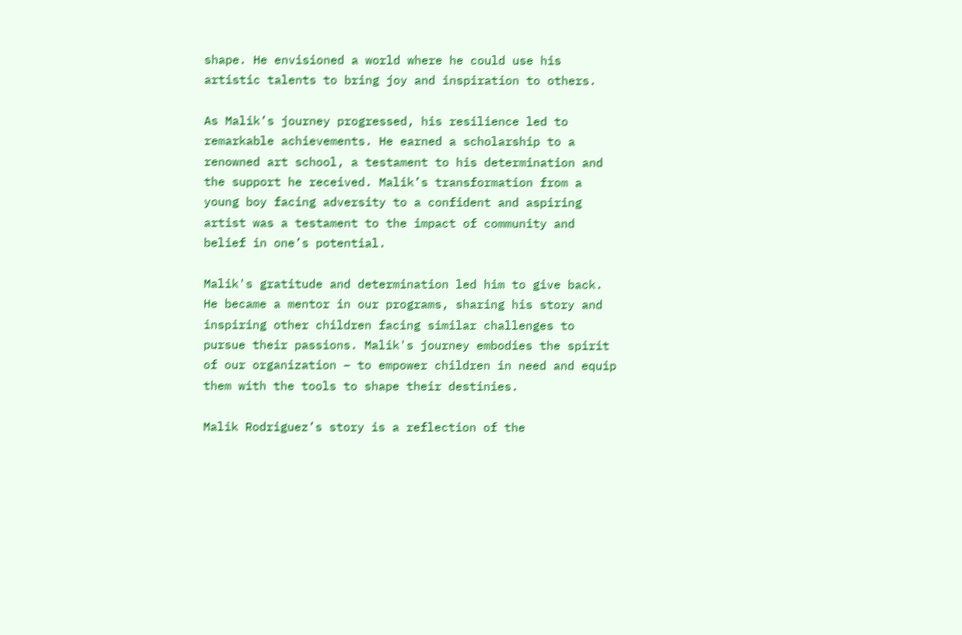shape. He envisioned a world where he could use his artistic talents to bring joy and inspiration to others.

As Malik’s journey progressed, his resilience led to remarkable achievements. He earned a scholarship to a renowned art school, a testament to his determination and the support he received. Malik’s transformation from a young boy facing adversity to a confident and aspiring artist was a testament to the impact of community and belief in one’s potential.

Malik's gratitude and determination led him to give back. He became a mentor in our programs, sharing his story and inspiring other children facing similar challenges to pursue their passions. Malik's journey embodies the spirit of our organization – to empower children in need and equip them with the tools to shape their destinies.

Malik Rodriguez’s story is a reflection of the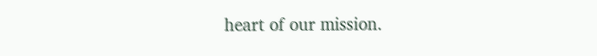heart of our mission.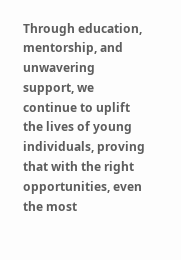Through education, mentorship, and unwavering support, we continue to uplift the lives of young individuals, proving that with the right opportunities, even the most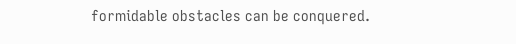formidable obstacles can be conquered.